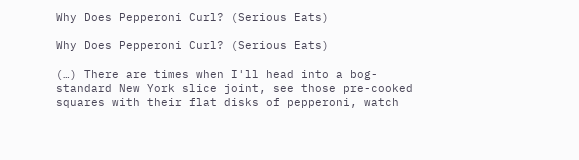Why Does Pepperoni Curl? (Serious Eats)

Why Does Pepperoni Curl? (Serious Eats)

(…) There are times when I'll head into a bog-standard New York slice joint, see those pre-cooked squares with their flat disks of pepperoni, watch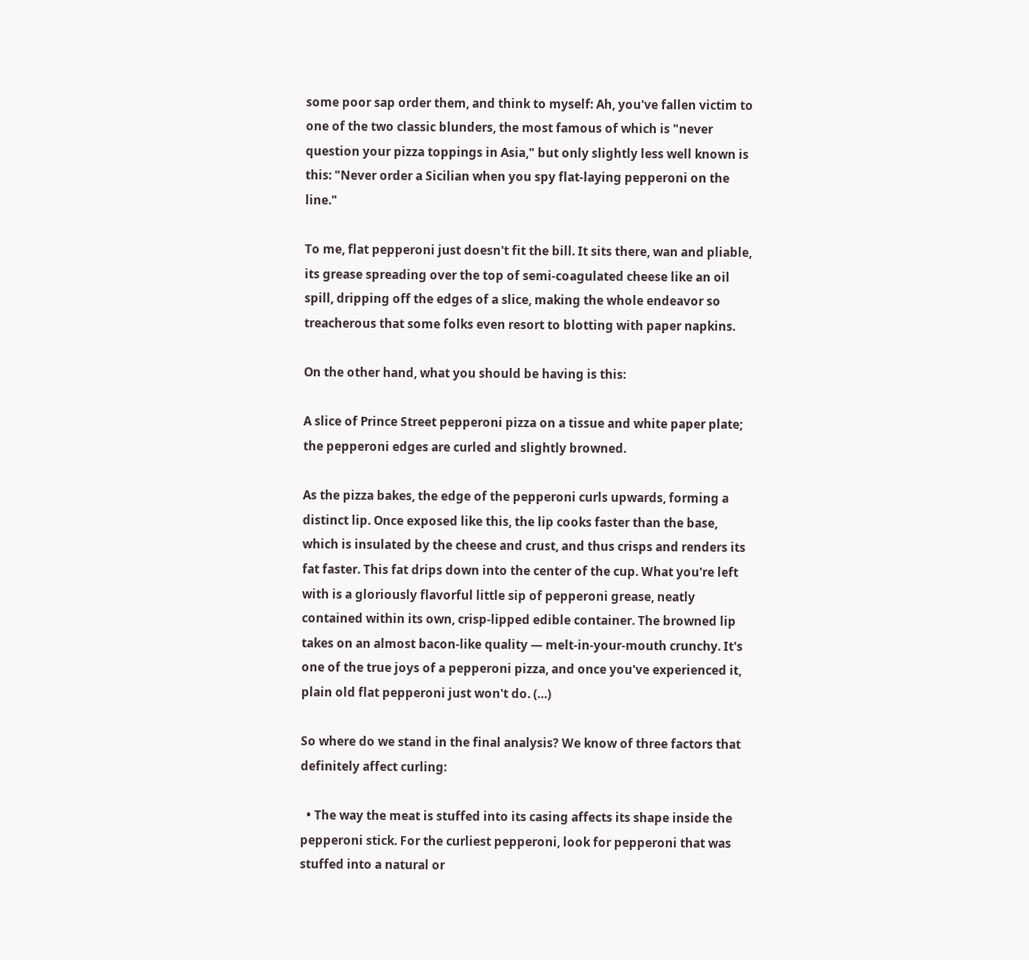some poor sap order them, and think to myself: Ah, you've fallen victim to one of the two classic blunders, the most famous of which is "never question your pizza toppings in Asia," but only slightly less well known is this: "Never order a Sicilian when you spy flat-laying pepperoni on the line."

To me, flat pepperoni just doesn't fit the bill. It sits there, wan and pliable, its grease spreading over the top of semi-coagulated cheese like an oil spill, dripping off the edges of a slice, making the whole endeavor so treacherous that some folks even resort to blotting with paper napkins.

On the other hand, what you should be having is this:

A slice of Prince Street pepperoni pizza on a tissue and white paper plate; the pepperoni edges are curled and slightly browned.

As the pizza bakes, the edge of the pepperoni curls upwards, forming a distinct lip. Once exposed like this, the lip cooks faster than the base, which is insulated by the cheese and crust, and thus crisps and renders its fat faster. This fat drips down into the center of the cup. What you're left with is a gloriously flavorful little sip of pepperoni grease, neatly contained within its own, crisp-lipped edible container. The browned lip takes on an almost bacon-like quality — melt-in-your-mouth crunchy. It's one of the true joys of a pepperoni pizza, and once you've experienced it, plain old flat pepperoni just won't do. (…)

So where do we stand in the final analysis? We know of three factors that definitely affect curling:

  • The way the meat is stuffed into its casing affects its shape inside the pepperoni stick. For the curliest pepperoni, look for pepperoni that was stuffed into a natural or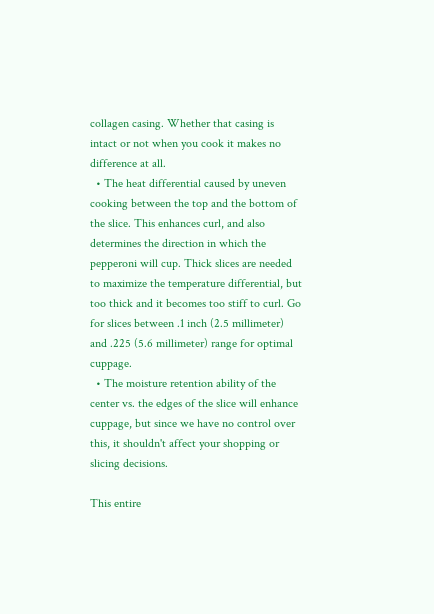collagen casing. Whether that casing is intact or not when you cook it makes no difference at all.
  • The heat differential caused by uneven cooking between the top and the bottom of the slice. This enhances curl, and also determines the direction in which the pepperoni will cup. Thick slices are needed to maximize the temperature differential, but too thick and it becomes too stiff to curl. Go for slices between .1 inch (2.5 millimeter) and .225 (5.6 millimeter) range for optimal cuppage.
  • The moisture retention ability of the center vs. the edges of the slice will enhance cuppage, but since we have no control over this, it shouldn't affect your shopping or slicing decisions.

This entire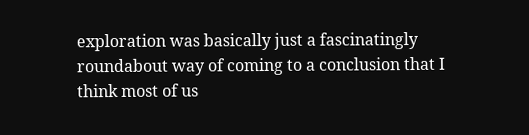exploration was basically just a fascinatingly roundabout way of coming to a conclusion that I think most of us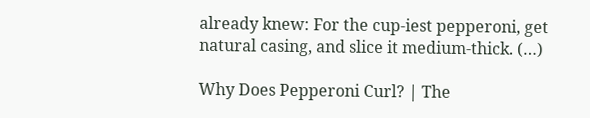already knew: For the cup-iest pepperoni, get natural casing, and slice it medium-thick. (…)

Why Does Pepperoni Curl? | The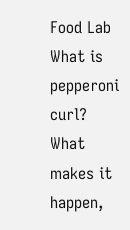Food Lab
What is pepperoni curl? What makes it happen,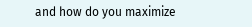and how do you maximize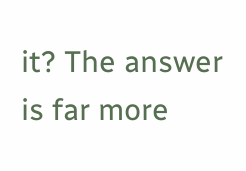it? The answer is far more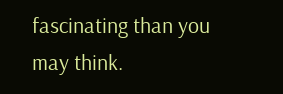fascinating than you may think.